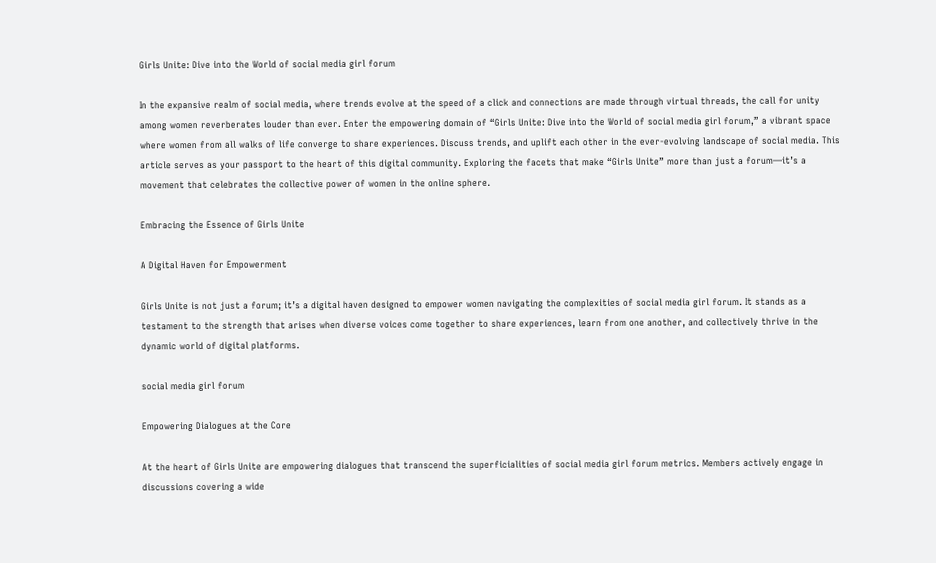Girls Unite: Dive into the World of social media girl forum

In the expansive realm of social media, where trends evolve at the speed of a click and connections are made through virtual threads, the call for unity among women reverberates louder than ever. Enter the empowering domain of “Girls Unite: Dive into the World of social media girl forum,” a vibrant space where women from all walks of life converge to share experiences. Discuss trends, and uplift each other in the ever-evolving landscape of social media. This article serves as your passport to the heart of this digital community. Exploring the facets that make “Girls Unite” more than just a forum—it’s a movement that celebrates the collective power of women in the online sphere.

Embracing the Essence of Girls Unite

A Digital Haven for Empowerment

Girls Unite is not just a forum; it’s a digital haven designed to empower women navigating the complexities of social media girl forum. It stands as a testament to the strength that arises when diverse voices come together to share experiences, learn from one another, and collectively thrive in the dynamic world of digital platforms.

social media girl forum

Empowering Dialogues at the Core

At the heart of Girls Unite are empowering dialogues that transcend the superficialities of social media girl forum metrics. Members actively engage in discussions covering a wide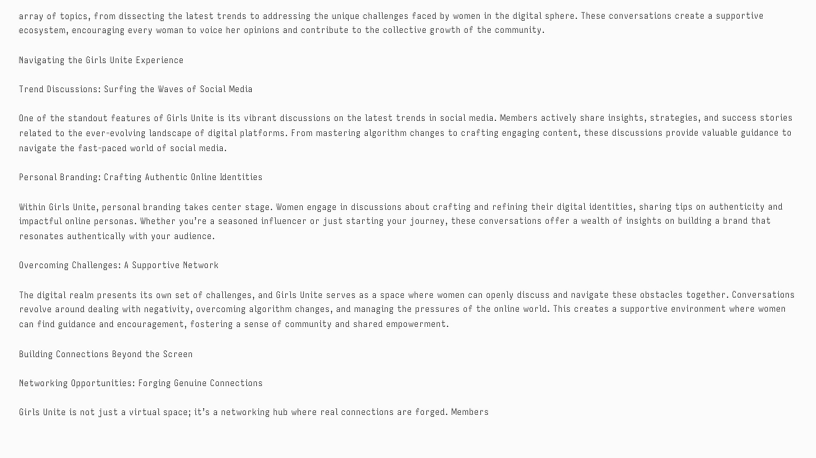array of topics, from dissecting the latest trends to addressing the unique challenges faced by women in the digital sphere. These conversations create a supportive ecosystem, encouraging every woman to voice her opinions and contribute to the collective growth of the community.

Navigating the Girls Unite Experience

Trend Discussions: Surfing the Waves of Social Media

One of the standout features of Girls Unite is its vibrant discussions on the latest trends in social media. Members actively share insights, strategies, and success stories related to the ever-evolving landscape of digital platforms. From mastering algorithm changes to crafting engaging content, these discussions provide valuable guidance to navigate the fast-paced world of social media.

Personal Branding: Crafting Authentic Online Identities

Within Girls Unite, personal branding takes center stage. Women engage in discussions about crafting and refining their digital identities, sharing tips on authenticity and impactful online personas. Whether you’re a seasoned influencer or just starting your journey, these conversations offer a wealth of insights on building a brand that resonates authentically with your audience.

Overcoming Challenges: A Supportive Network

The digital realm presents its own set of challenges, and Girls Unite serves as a space where women can openly discuss and navigate these obstacles together. Conversations revolve around dealing with negativity, overcoming algorithm changes, and managing the pressures of the online world. This creates a supportive environment where women can find guidance and encouragement, fostering a sense of community and shared empowerment.

Building Connections Beyond the Screen

Networking Opportunities: Forging Genuine Connections

Girls Unite is not just a virtual space; it’s a networking hub where real connections are forged. Members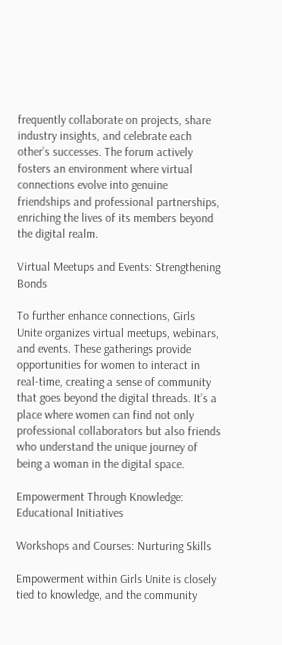frequently collaborate on projects, share industry insights, and celebrate each other’s successes. The forum actively fosters an environment where virtual connections evolve into genuine friendships and professional partnerships, enriching the lives of its members beyond the digital realm.

Virtual Meetups and Events: Strengthening Bonds

To further enhance connections, Girls Unite organizes virtual meetups, webinars, and events. These gatherings provide opportunities for women to interact in real-time, creating a sense of community that goes beyond the digital threads. It’s a place where women can find not only professional collaborators but also friends who understand the unique journey of being a woman in the digital space.

Empowerment Through Knowledge: Educational Initiatives

Workshops and Courses: Nurturing Skills

Empowerment within Girls Unite is closely tied to knowledge, and the community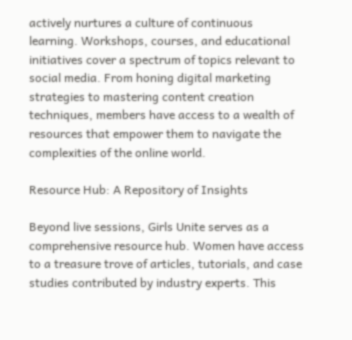actively nurtures a culture of continuous learning. Workshops, courses, and educational initiatives cover a spectrum of topics relevant to social media. From honing digital marketing strategies to mastering content creation techniques, members have access to a wealth of resources that empower them to navigate the complexities of the online world.

Resource Hub: A Repository of Insights

Beyond live sessions, Girls Unite serves as a comprehensive resource hub. Women have access to a treasure trove of articles, tutorials, and case studies contributed by industry experts. This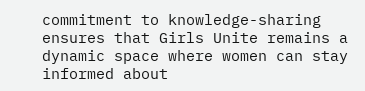commitment to knowledge-sharing ensures that Girls Unite remains a dynamic space where women can stay informed about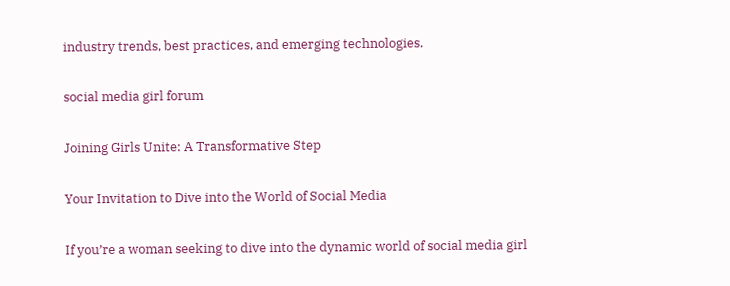industry trends, best practices, and emerging technologies.

social media girl forum

Joining Girls Unite: A Transformative Step

Your Invitation to Dive into the World of Social Media

If you’re a woman seeking to dive into the dynamic world of social media girl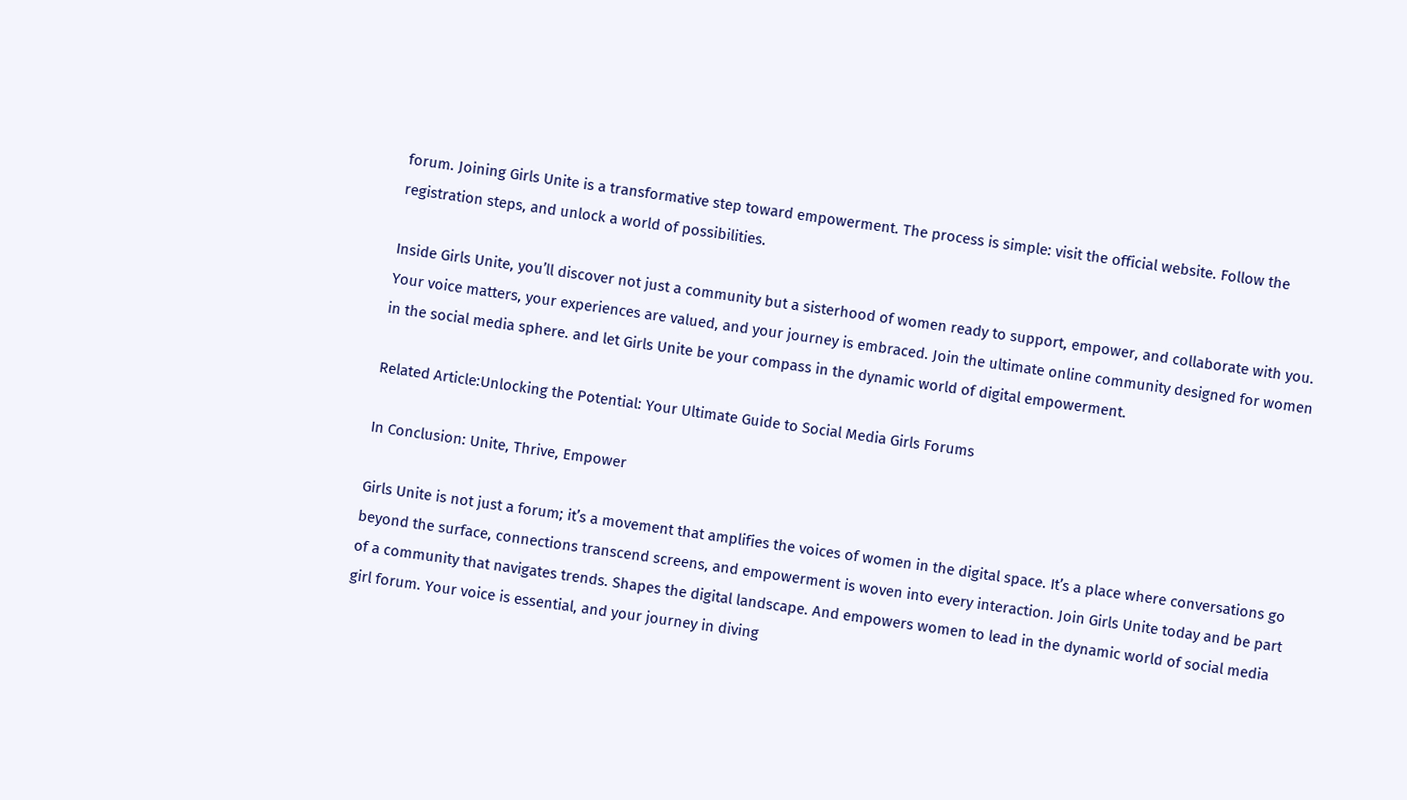forum. Joining Girls Unite is a transformative step toward empowerment. The process is simple: visit the official website. Follow the registration steps, and unlock a world of possibilities.

Inside Girls Unite, you’ll discover not just a community but a sisterhood of women ready to support, empower, and collaborate with you. Your voice matters, your experiences are valued, and your journey is embraced. Join the ultimate online community designed for women in the social media sphere. and let Girls Unite be your compass in the dynamic world of digital empowerment.

Related Article:Unlocking the Potential: Your Ultimate Guide to Social Media Girls Forums

In Conclusion: Unite, Thrive, Empower

Girls Unite is not just a forum; it’s a movement that amplifies the voices of women in the digital space. It’s a place where conversations go beyond the surface, connections transcend screens, and empowerment is woven into every interaction. Join Girls Unite today and be part of a community that navigates trends. Shapes the digital landscape. And empowers women to lead in the dynamic world of social media girl forum. Your voice is essential, and your journey in diving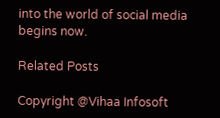into the world of social media begins now.

Related Posts

Copyright @Vihaa Infosoft